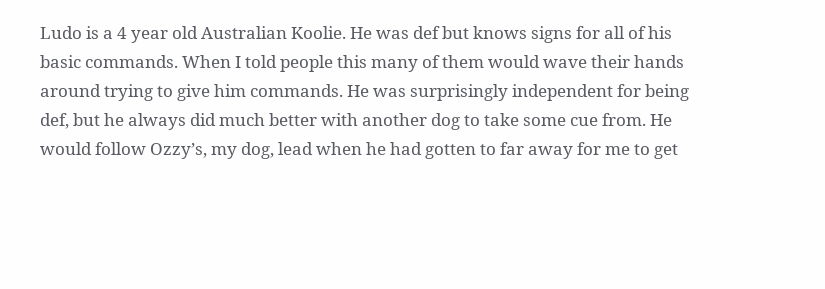Ludo is a 4 year old Australian Koolie. He was def but knows signs for all of his basic commands. When I told people this many of them would wave their hands around trying to give him commands. He was surprisingly independent for being def, but he always did much better with another dog to take some cue from. He would follow Ozzy’s, my dog, lead when he had gotten to far away for me to get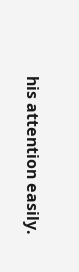his attention easily.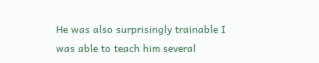He was also surprisingly trainable I was able to teach him several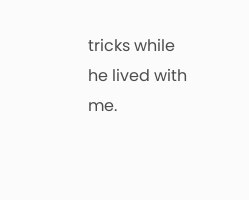tricks while he lived with me.